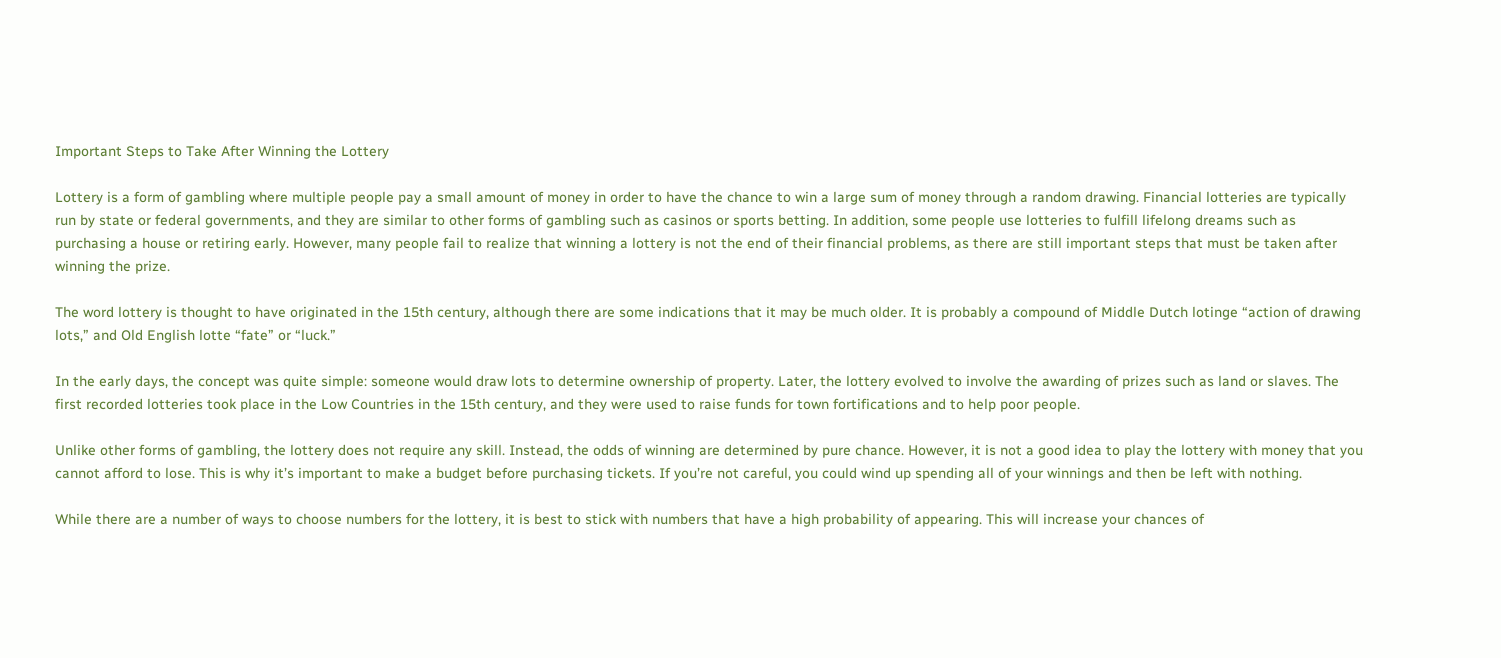Important Steps to Take After Winning the Lottery

Lottery is a form of gambling where multiple people pay a small amount of money in order to have the chance to win a large sum of money through a random drawing. Financial lotteries are typically run by state or federal governments, and they are similar to other forms of gambling such as casinos or sports betting. In addition, some people use lotteries to fulfill lifelong dreams such as purchasing a house or retiring early. However, many people fail to realize that winning a lottery is not the end of their financial problems, as there are still important steps that must be taken after winning the prize.

The word lottery is thought to have originated in the 15th century, although there are some indications that it may be much older. It is probably a compound of Middle Dutch lotinge “action of drawing lots,” and Old English lotte “fate” or “luck.”

In the early days, the concept was quite simple: someone would draw lots to determine ownership of property. Later, the lottery evolved to involve the awarding of prizes such as land or slaves. The first recorded lotteries took place in the Low Countries in the 15th century, and they were used to raise funds for town fortifications and to help poor people.

Unlike other forms of gambling, the lottery does not require any skill. Instead, the odds of winning are determined by pure chance. However, it is not a good idea to play the lottery with money that you cannot afford to lose. This is why it’s important to make a budget before purchasing tickets. If you’re not careful, you could wind up spending all of your winnings and then be left with nothing.

While there are a number of ways to choose numbers for the lottery, it is best to stick with numbers that have a high probability of appearing. This will increase your chances of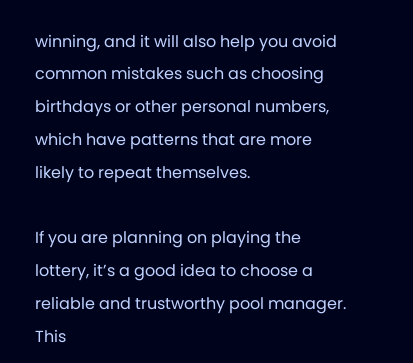winning, and it will also help you avoid common mistakes such as choosing birthdays or other personal numbers, which have patterns that are more likely to repeat themselves.

If you are planning on playing the lottery, it’s a good idea to choose a reliable and trustworthy pool manager. This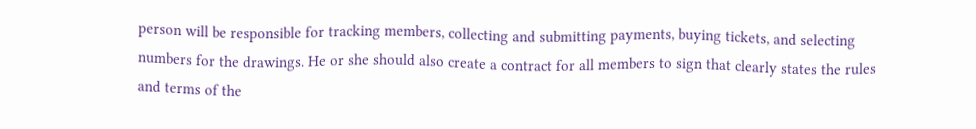person will be responsible for tracking members, collecting and submitting payments, buying tickets, and selecting numbers for the drawings. He or she should also create a contract for all members to sign that clearly states the rules and terms of the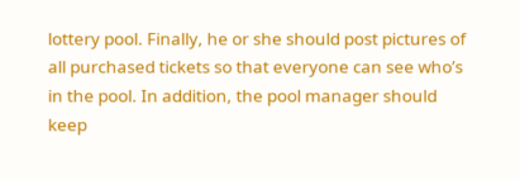lottery pool. Finally, he or she should post pictures of all purchased tickets so that everyone can see who’s in the pool. In addition, the pool manager should keep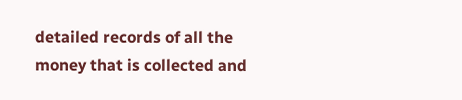detailed records of all the money that is collected and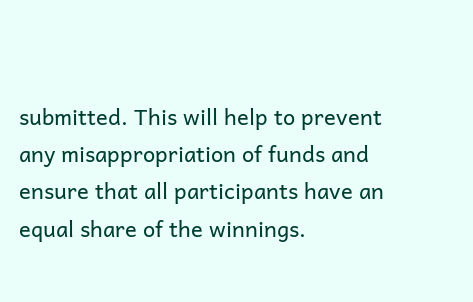submitted. This will help to prevent any misappropriation of funds and ensure that all participants have an equal share of the winnings.